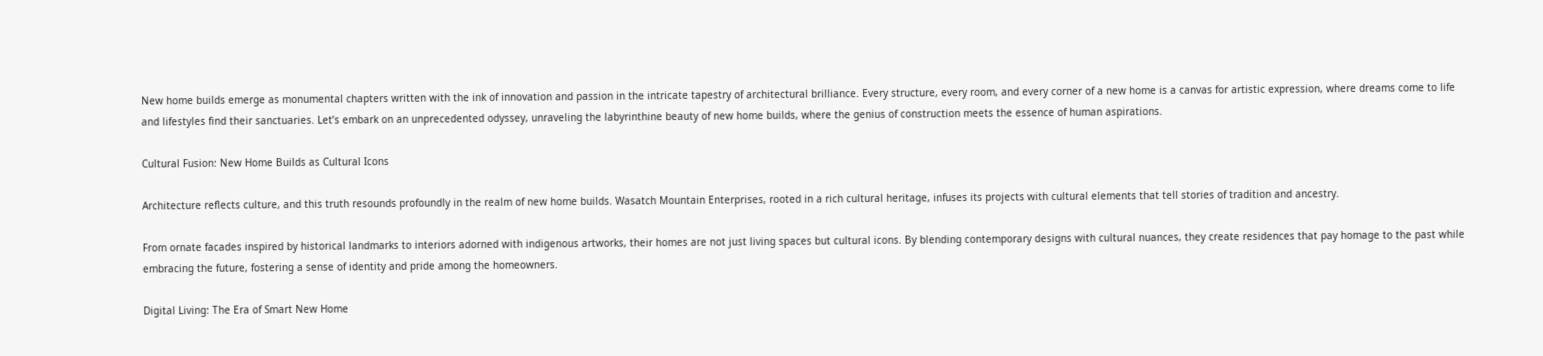New home builds emerge as monumental chapters written with the ink of innovation and passion in the intricate tapestry of architectural brilliance. Every structure, every room, and every corner of a new home is a canvas for artistic expression, where dreams come to life and lifestyles find their sanctuaries. Let’s embark on an unprecedented odyssey, unraveling the labyrinthine beauty of new home builds, where the genius of construction meets the essence of human aspirations.

Cultural Fusion: New Home Builds as Cultural Icons

Architecture reflects culture, and this truth resounds profoundly in the realm of new home builds. Wasatch Mountain Enterprises, rooted in a rich cultural heritage, infuses its projects with cultural elements that tell stories of tradition and ancestry.

From ornate facades inspired by historical landmarks to interiors adorned with indigenous artworks, their homes are not just living spaces but cultural icons. By blending contemporary designs with cultural nuances, they create residences that pay homage to the past while embracing the future, fostering a sense of identity and pride among the homeowners.

Digital Living: The Era of Smart New Home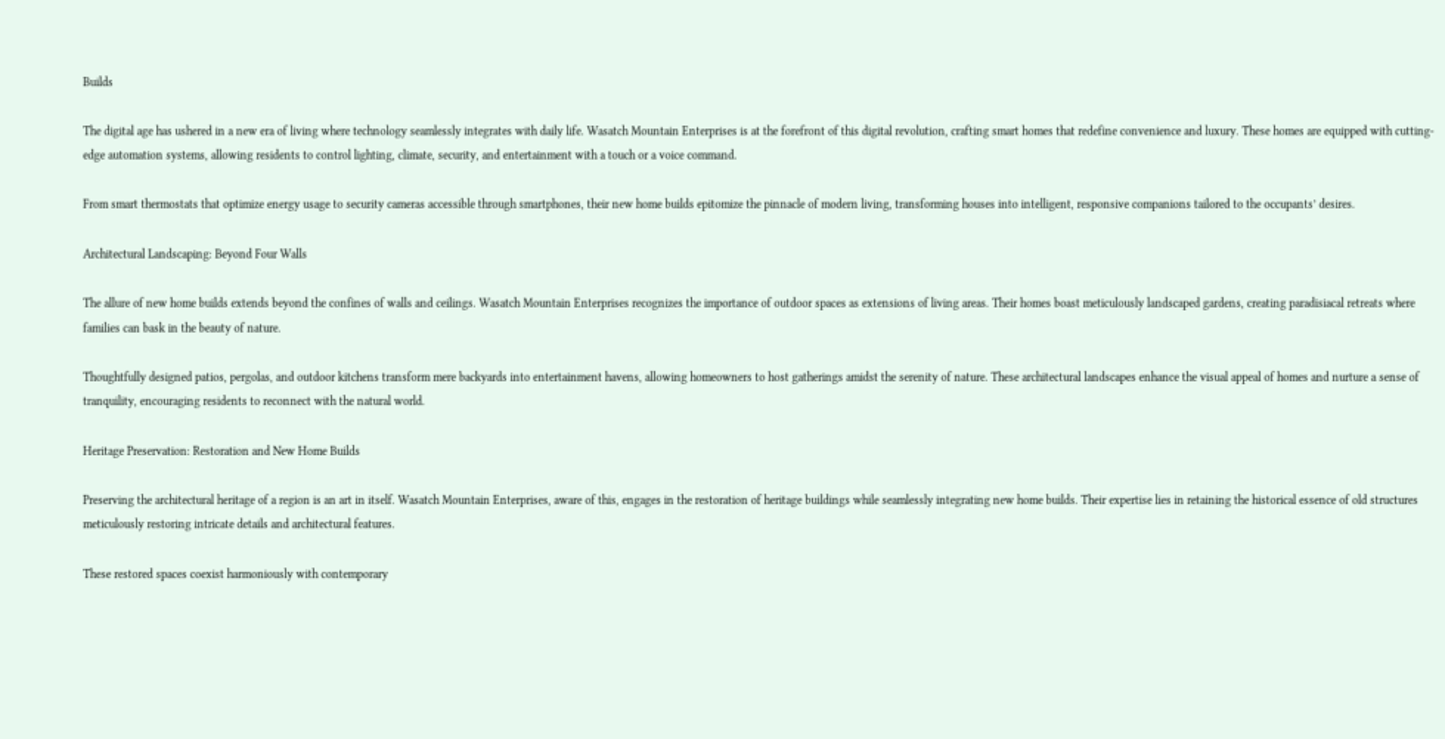Builds

The digital age has ushered in a new era of living where technology seamlessly integrates with daily life. Wasatch Mountain Enterprises is at the forefront of this digital revolution, crafting smart homes that redefine convenience and luxury. These homes are equipped with cutting-edge automation systems, allowing residents to control lighting, climate, security, and entertainment with a touch or a voice command.

From smart thermostats that optimize energy usage to security cameras accessible through smartphones, their new home builds epitomize the pinnacle of modern living, transforming houses into intelligent, responsive companions tailored to the occupants’ desires.

Architectural Landscaping: Beyond Four Walls

The allure of new home builds extends beyond the confines of walls and ceilings. Wasatch Mountain Enterprises recognizes the importance of outdoor spaces as extensions of living areas. Their homes boast meticulously landscaped gardens, creating paradisiacal retreats where families can bask in the beauty of nature.

Thoughtfully designed patios, pergolas, and outdoor kitchens transform mere backyards into entertainment havens, allowing homeowners to host gatherings amidst the serenity of nature. These architectural landscapes enhance the visual appeal of homes and nurture a sense of tranquility, encouraging residents to reconnect with the natural world.

Heritage Preservation: Restoration and New Home Builds

Preserving the architectural heritage of a region is an art in itself. Wasatch Mountain Enterprises, aware of this, engages in the restoration of heritage buildings while seamlessly integrating new home builds. Their expertise lies in retaining the historical essence of old structures meticulously restoring intricate details and architectural features.

These restored spaces coexist harmoniously with contemporary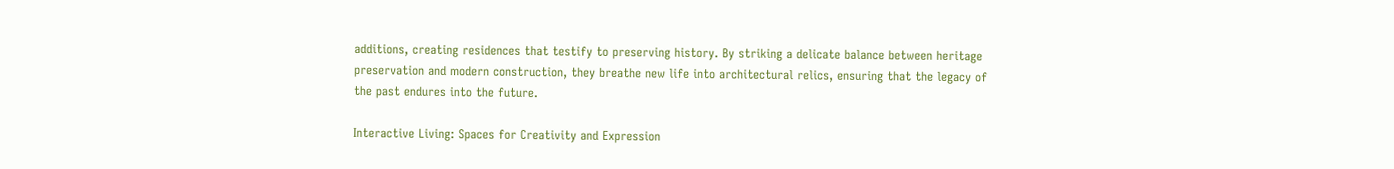additions, creating residences that testify to preserving history. By striking a delicate balance between heritage preservation and modern construction, they breathe new life into architectural relics, ensuring that the legacy of the past endures into the future.

Interactive Living: Spaces for Creativity and Expression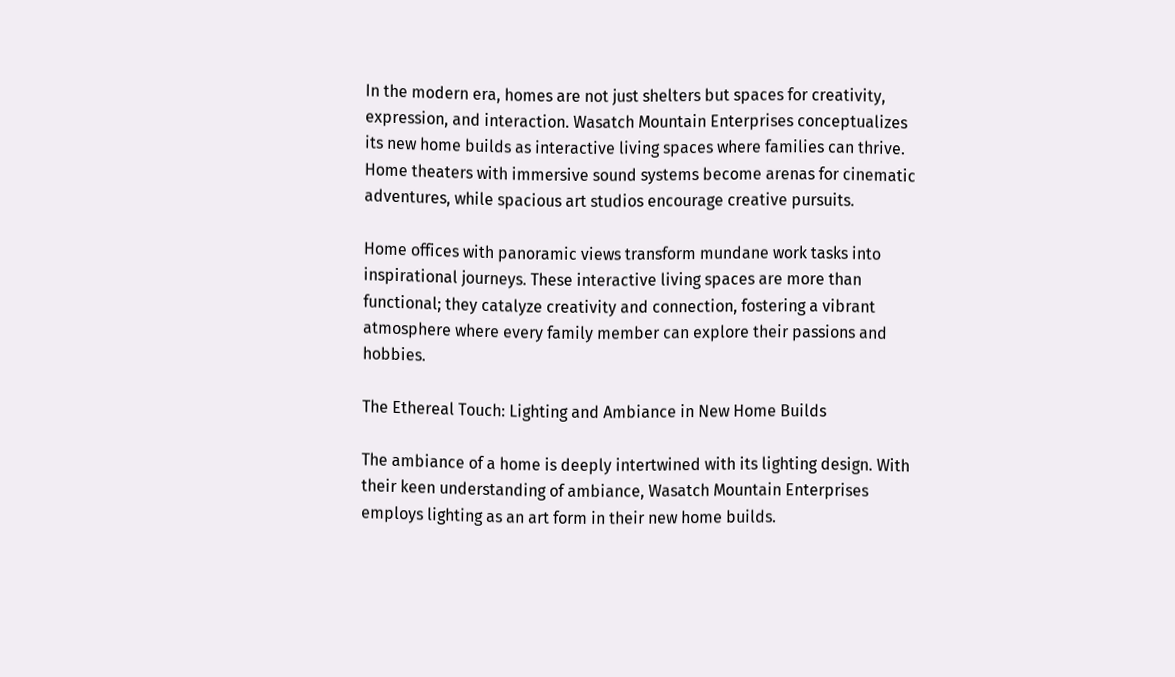In the modern era, homes are not just shelters but spaces for creativity, expression, and interaction. Wasatch Mountain Enterprises conceptualizes its new home builds as interactive living spaces where families can thrive. Home theaters with immersive sound systems become arenas for cinematic adventures, while spacious art studios encourage creative pursuits.

Home offices with panoramic views transform mundane work tasks into inspirational journeys. These interactive living spaces are more than functional; they catalyze creativity and connection, fostering a vibrant atmosphere where every family member can explore their passions and hobbies.

The Ethereal Touch: Lighting and Ambiance in New Home Builds

The ambiance of a home is deeply intertwined with its lighting design. With their keen understanding of ambiance, Wasatch Mountain Enterprises employs lighting as an art form in their new home builds.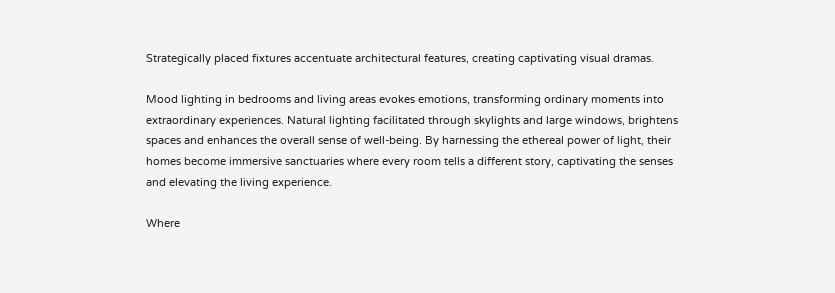Strategically placed fixtures accentuate architectural features, creating captivating visual dramas.

Mood lighting in bedrooms and living areas evokes emotions, transforming ordinary moments into extraordinary experiences. Natural lighting facilitated through skylights and large windows, brightens spaces and enhances the overall sense of well-being. By harnessing the ethereal power of light, their homes become immersive sanctuaries where every room tells a different story, captivating the senses and elevating the living experience.

Where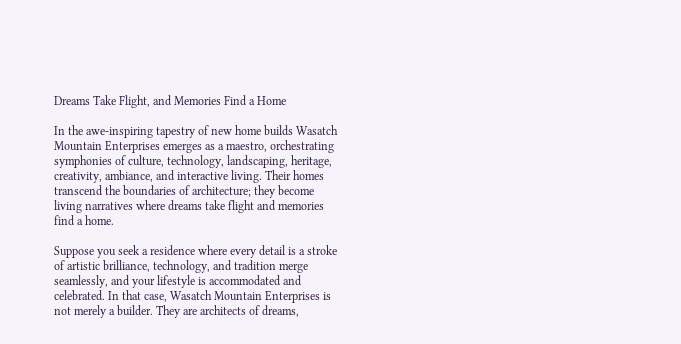Dreams Take Flight, and Memories Find a Home

In the awe-inspiring tapestry of new home builds Wasatch Mountain Enterprises emerges as a maestro, orchestrating symphonies of culture, technology, landscaping, heritage, creativity, ambiance, and interactive living. Their homes transcend the boundaries of architecture; they become living narratives where dreams take flight and memories find a home.

Suppose you seek a residence where every detail is a stroke of artistic brilliance, technology, and tradition merge seamlessly, and your lifestyle is accommodated and celebrated. In that case, Wasatch Mountain Enterprises is not merely a builder. They are architects of dreams,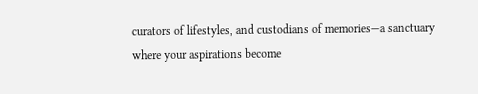curators of lifestyles, and custodians of memories—a sanctuary where your aspirations become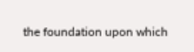the foundation upon which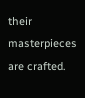their masterpieces are crafted.